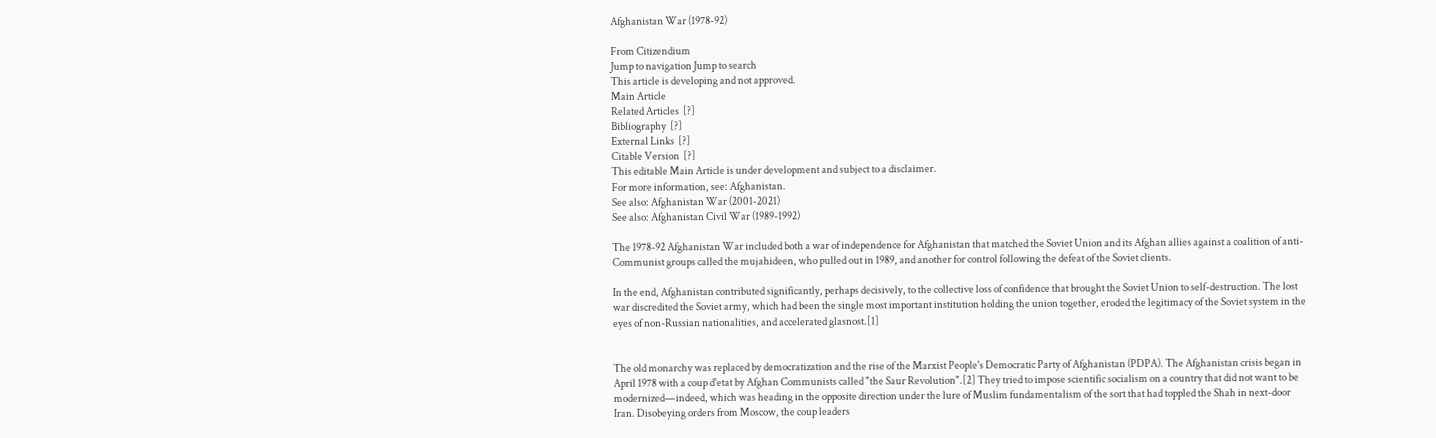Afghanistan War (1978-92)

From Citizendium
Jump to navigation Jump to search
This article is developing and not approved.
Main Article
Related Articles  [?]
Bibliography  [?]
External Links  [?]
Citable Version  [?]
This editable Main Article is under development and subject to a disclaimer.
For more information, see: Afghanistan.
See also: Afghanistan War (2001-2021)
See also: Afghanistan Civil War (1989-1992)

The 1978-92 Afghanistan War included both a war of independence for Afghanistan that matched the Soviet Union and its Afghan allies against a coalition of anti-Communist groups called the mujahideen, who pulled out in 1989, and another for control following the defeat of the Soviet clients.

In the end, Afghanistan contributed significantly, perhaps decisively, to the collective loss of confidence that brought the Soviet Union to self-destruction. The lost war discredited the Soviet army, which had been the single most important institution holding the union together, eroded the legitimacy of the Soviet system in the eyes of non-Russian nationalities, and accelerated glasnost.[1]


The old monarchy was replaced by democratization and the rise of the Marxist People's Democratic Party of Afghanistan (PDPA). The Afghanistan crisis began in April 1978 with a coup d'etat by Afghan Communists called "the Saur Revolution".[2] They tried to impose scientific socialism on a country that did not want to be modernized—indeed, which was heading in the opposite direction under the lure of Muslim fundamentalism of the sort that had toppled the Shah in next-door Iran. Disobeying orders from Moscow, the coup leaders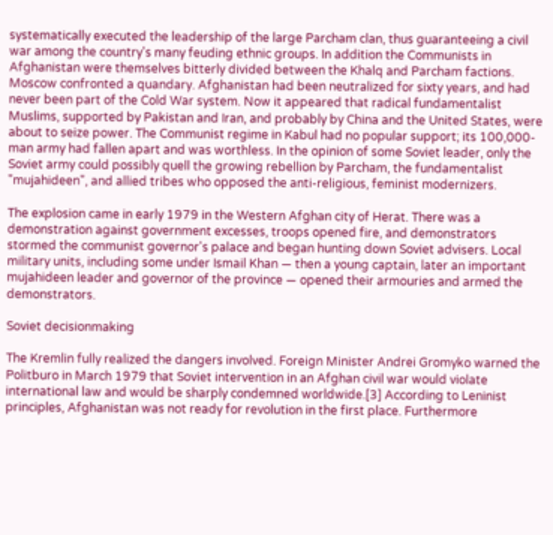systematically executed the leadership of the large Parcham clan, thus guaranteeing a civil war among the country's many feuding ethnic groups. In addition the Communists in Afghanistan were themselves bitterly divided between the Khalq and Parcham factions. Moscow confronted a quandary. Afghanistan had been neutralized for sixty years, and had never been part of the Cold War system. Now it appeared that radical fundamentalist Muslims, supported by Pakistan and Iran, and probably by China and the United States, were about to seize power. The Communist regime in Kabul had no popular support; its 100,000-man army had fallen apart and was worthless. In the opinion of some Soviet leader, only the Soviet army could possibly quell the growing rebellion by Parcham, the fundamentalist "mujahideen", and allied tribes who opposed the anti-religious, feminist modernizers.

The explosion came in early 1979 in the Western Afghan city of Herat. There was a demonstration against government excesses, troops opened fire, and demonstrators stormed the communist governor's palace and began hunting down Soviet advisers. Local military units, including some under Ismail Khan — then a young captain, later an important mujahideen leader and governor of the province — opened their armouries and armed the demonstrators.

Soviet decisionmaking

The Kremlin fully realized the dangers involved. Foreign Minister Andrei Gromyko warned the Politburo in March 1979 that Soviet intervention in an Afghan civil war would violate international law and would be sharply condemned worldwide.[3] According to Leninist principles, Afghanistan was not ready for revolution in the first place. Furthermore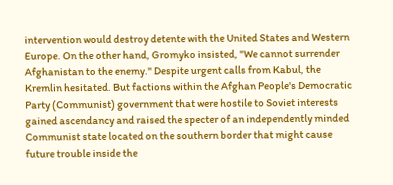intervention would destroy detente with the United States and Western Europe. On the other hand, Gromyko insisted, "We cannot surrender Afghanistan to the enemy." Despite urgent calls from Kabul, the Kremlin hesitated. But factions within the Afghan People's Democratic Party (Communist) government that were hostile to Soviet interests gained ascendancy and raised the specter of an independently minded Communist state located on the southern border that might cause future trouble inside the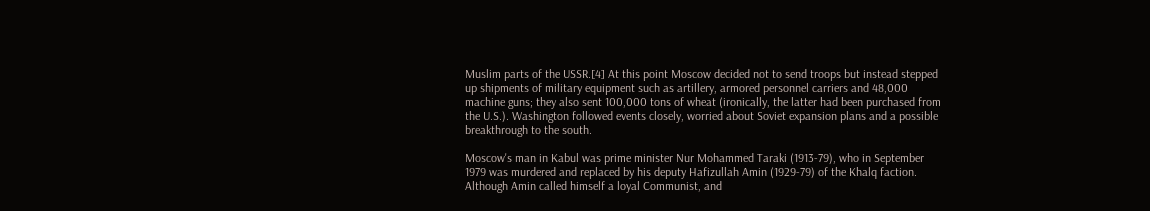Muslim parts of the USSR.[4] At this point Moscow decided not to send troops but instead stepped up shipments of military equipment such as artillery, armored personnel carriers and 48,000 machine guns; they also sent 100,000 tons of wheat (ironically, the latter had been purchased from the U.S.). Washington followed events closely, worried about Soviet expansion plans and a possible breakthrough to the south.

Moscow's man in Kabul was prime minister Nur Mohammed Taraki (1913-79), who in September 1979 was murdered and replaced by his deputy Hafizullah Amin (1929-79) of the Khalq faction. Although Amin called himself a loyal Communist, and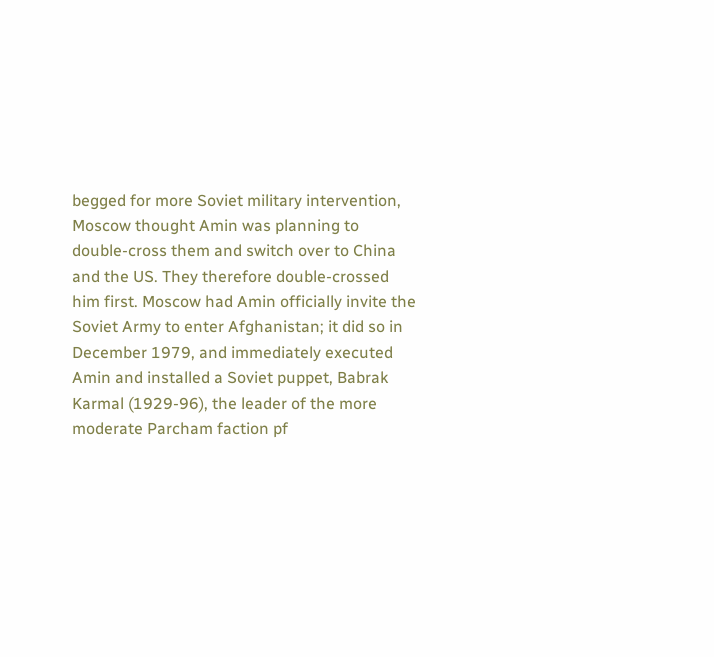begged for more Soviet military intervention, Moscow thought Amin was planning to double-cross them and switch over to China and the US. They therefore double-crossed him first. Moscow had Amin officially invite the Soviet Army to enter Afghanistan; it did so in December 1979, and immediately executed Amin and installed a Soviet puppet, Babrak Karmal (1929-96), the leader of the more moderate Parcham faction pf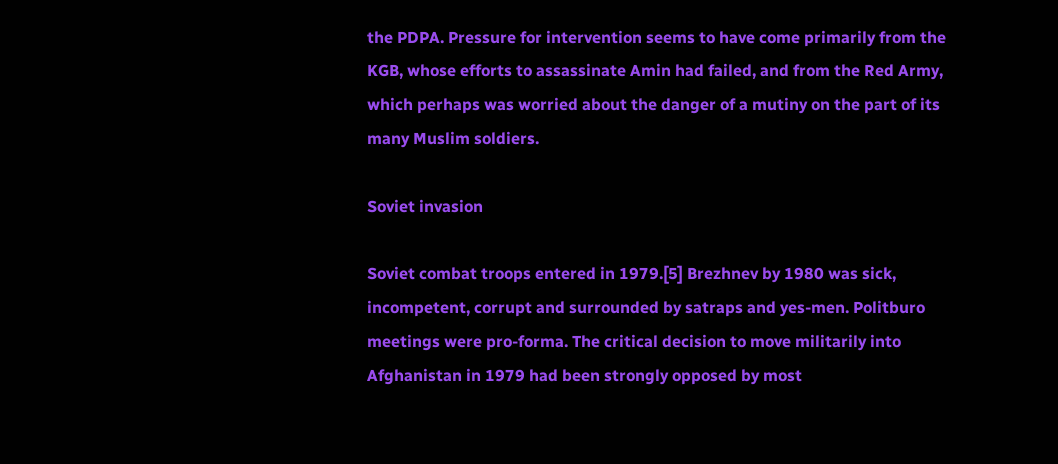the PDPA. Pressure for intervention seems to have come primarily from the KGB, whose efforts to assassinate Amin had failed, and from the Red Army, which perhaps was worried about the danger of a mutiny on the part of its many Muslim soldiers.

Soviet invasion

Soviet combat troops entered in 1979.[5] Brezhnev by 1980 was sick, incompetent, corrupt and surrounded by satraps and yes-men. Politburo meetings were pro-forma. The critical decision to move militarily into Afghanistan in 1979 had been strongly opposed by most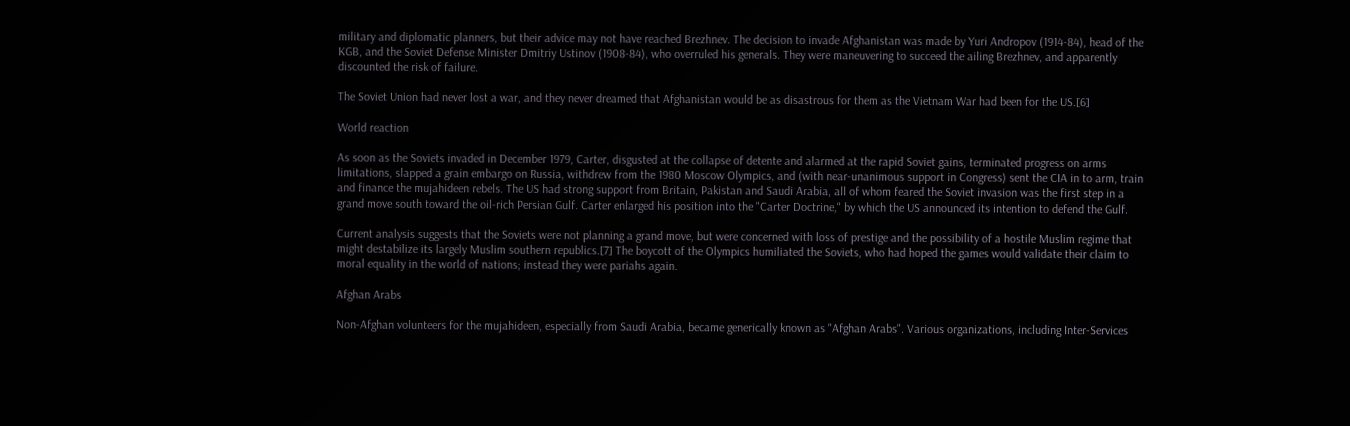military and diplomatic planners, but their advice may not have reached Brezhnev. The decision to invade Afghanistan was made by Yuri Andropov (1914-84), head of the KGB, and the Soviet Defense Minister Dmitriy Ustinov (1908-84), who overruled his generals. They were maneuvering to succeed the ailing Brezhnev, and apparently discounted the risk of failure.

The Soviet Union had never lost a war, and they never dreamed that Afghanistan would be as disastrous for them as the Vietnam War had been for the US.[6]

World reaction

As soon as the Soviets invaded in December 1979, Carter, disgusted at the collapse of detente and alarmed at the rapid Soviet gains, terminated progress on arms limitations, slapped a grain embargo on Russia, withdrew from the 1980 Moscow Olympics, and (with near-unanimous support in Congress) sent the CIA in to arm, train and finance the mujahideen rebels. The US had strong support from Britain, Pakistan and Saudi Arabia, all of whom feared the Soviet invasion was the first step in a grand move south toward the oil-rich Persian Gulf. Carter enlarged his position into the "Carter Doctrine," by which the US announced its intention to defend the Gulf.

Current analysis suggests that the Soviets were not planning a grand move, but were concerned with loss of prestige and the possibility of a hostile Muslim regime that might destabilize its largely Muslim southern republics.[7] The boycott of the Olympics humiliated the Soviets, who had hoped the games would validate their claim to moral equality in the world of nations; instead they were pariahs again.

Afghan Arabs

Non-Afghan volunteers for the mujahideen, especially from Saudi Arabia, became generically known as "Afghan Arabs". Various organizations, including Inter-Services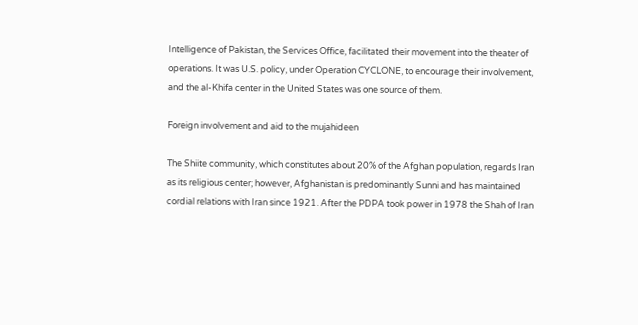Intelligence of Pakistan, the Services Office, facilitated their movement into the theater of operations. It was U.S. policy, under Operation CYCLONE, to encourage their involvement, and the al-Khifa center in the United States was one source of them.

Foreign involvement and aid to the mujahideen

The Shiite community, which constitutes about 20% of the Afghan population, regards Iran as its religious center; however, Afghanistan is predominantly Sunni and has maintained cordial relations with Iran since 1921. After the PDPA took power in 1978 the Shah of Iran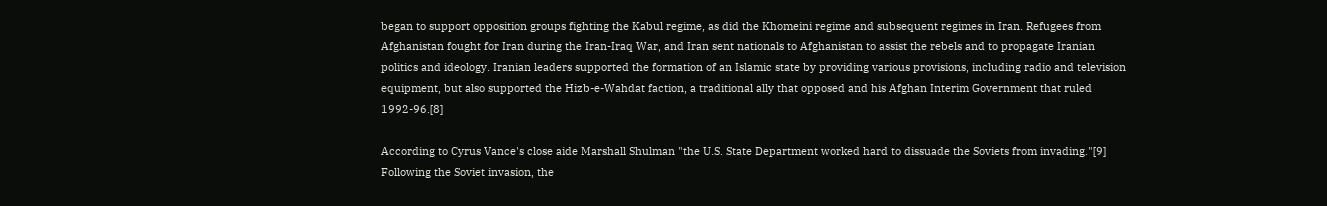began to support opposition groups fighting the Kabul regime, as did the Khomeini regime and subsequent regimes in Iran. Refugees from Afghanistan fought for Iran during the Iran-Iraq War, and Iran sent nationals to Afghanistan to assist the rebels and to propagate Iranian politics and ideology. Iranian leaders supported the formation of an Islamic state by providing various provisions, including radio and television equipment, but also supported the Hizb-e-Wahdat faction, a traditional ally that opposed and his Afghan Interim Government that ruled 1992-96.[8]

According to Cyrus Vance's close aide Marshall Shulman "the U.S. State Department worked hard to dissuade the Soviets from invading."[9] Following the Soviet invasion, the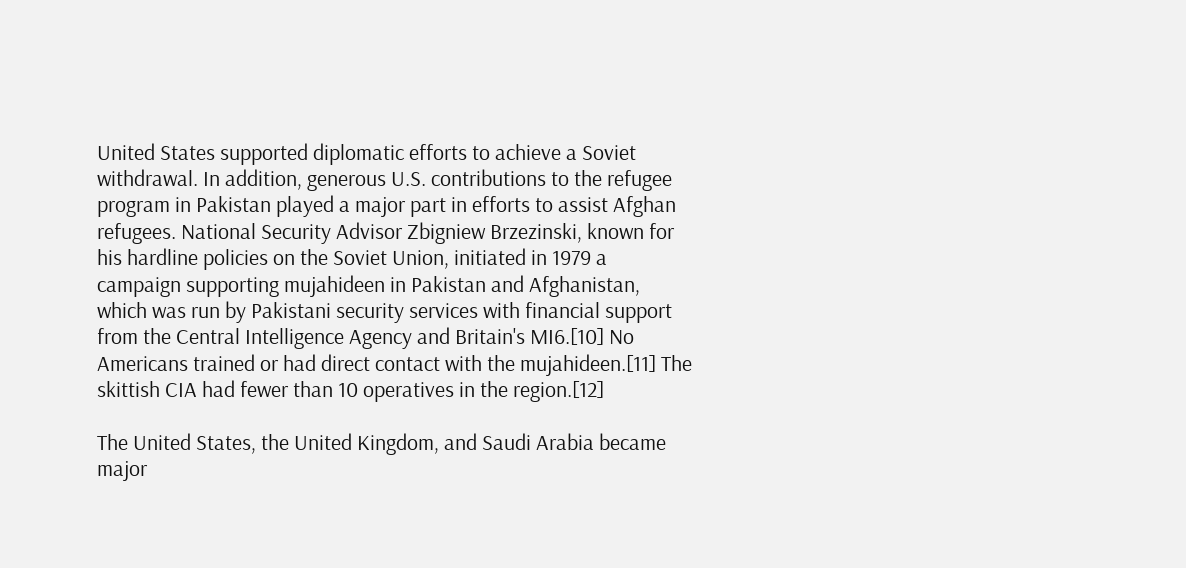United States supported diplomatic efforts to achieve a Soviet withdrawal. In addition, generous U.S. contributions to the refugee program in Pakistan played a major part in efforts to assist Afghan refugees. National Security Advisor Zbigniew Brzezinski, known for his hardline policies on the Soviet Union, initiated in 1979 a campaign supporting mujahideen in Pakistan and Afghanistan, which was run by Pakistani security services with financial support from the Central Intelligence Agency and Britain's MI6.[10] No Americans trained or had direct contact with the mujahideen.[11] The skittish CIA had fewer than 10 operatives in the region.[12]

The United States, the United Kingdom, and Saudi Arabia became major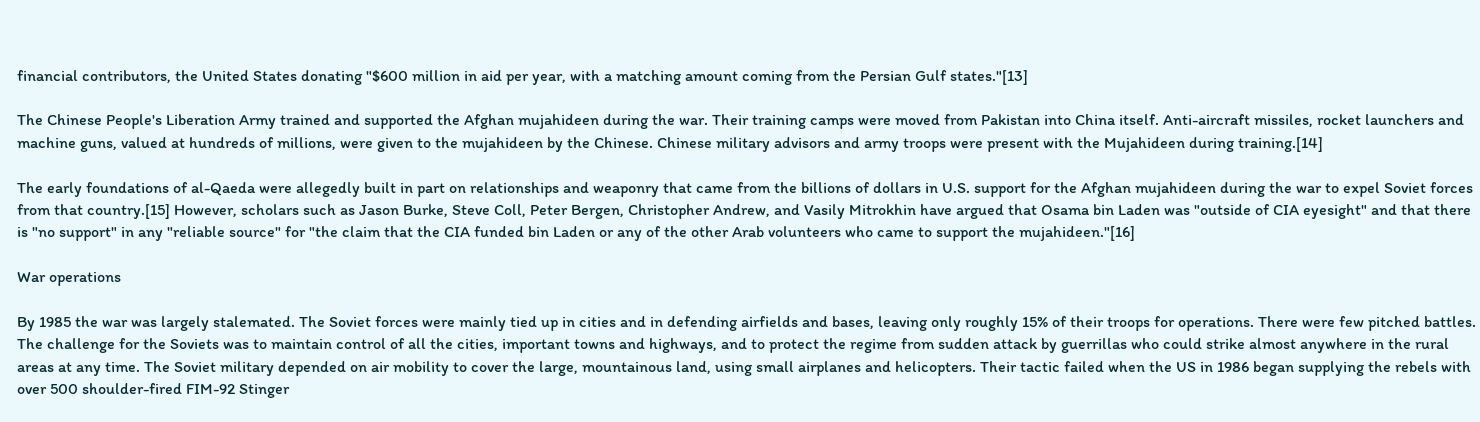financial contributors, the United States donating "$600 million in aid per year, with a matching amount coming from the Persian Gulf states."[13]

The Chinese People's Liberation Army trained and supported the Afghan mujahideen during the war. Their training camps were moved from Pakistan into China itself. Anti-aircraft missiles, rocket launchers and machine guns, valued at hundreds of millions, were given to the mujahideen by the Chinese. Chinese military advisors and army troops were present with the Mujahideen during training.[14]

The early foundations of al-Qaeda were allegedly built in part on relationships and weaponry that came from the billions of dollars in U.S. support for the Afghan mujahideen during the war to expel Soviet forces from that country.[15] However, scholars such as Jason Burke, Steve Coll, Peter Bergen, Christopher Andrew, and Vasily Mitrokhin have argued that Osama bin Laden was "outside of CIA eyesight" and that there is "no support" in any "reliable source" for "the claim that the CIA funded bin Laden or any of the other Arab volunteers who came to support the mujahideen."[16]

War operations

By 1985 the war was largely stalemated. The Soviet forces were mainly tied up in cities and in defending airfields and bases, leaving only roughly 15% of their troops for operations. There were few pitched battles. The challenge for the Soviets was to maintain control of all the cities, important towns and highways, and to protect the regime from sudden attack by guerrillas who could strike almost anywhere in the rural areas at any time. The Soviet military depended on air mobility to cover the large, mountainous land, using small airplanes and helicopters. Their tactic failed when the US in 1986 began supplying the rebels with over 500 shoulder-fired FIM-92 Stinger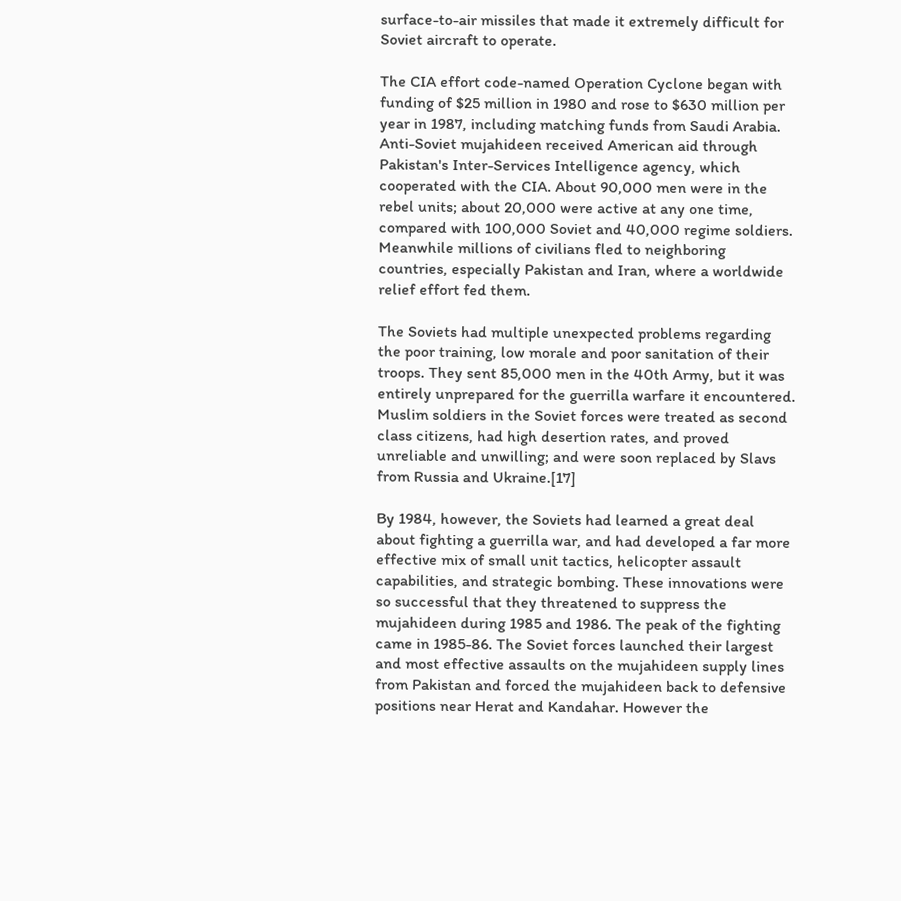surface-to-air missiles that made it extremely difficult for Soviet aircraft to operate.

The CIA effort code-named Operation Cyclone began with funding of $25 million in 1980 and rose to $630 million per year in 1987, including matching funds from Saudi Arabia. Anti-Soviet mujahideen received American aid through Pakistan's Inter-Services Intelligence agency, which cooperated with the CIA. About 90,000 men were in the rebel units; about 20,000 were active at any one time, compared with 100,000 Soviet and 40,000 regime soldiers. Meanwhile millions of civilians fled to neighboring countries, especially Pakistan and Iran, where a worldwide relief effort fed them.

The Soviets had multiple unexpected problems regarding the poor training, low morale and poor sanitation of their troops. They sent 85,000 men in the 40th Army, but it was entirely unprepared for the guerrilla warfare it encountered. Muslim soldiers in the Soviet forces were treated as second class citizens, had high desertion rates, and proved unreliable and unwilling; and were soon replaced by Slavs from Russia and Ukraine.[17]

By 1984, however, the Soviets had learned a great deal about fighting a guerrilla war, and had developed a far more effective mix of small unit tactics, helicopter assault capabilities, and strategic bombing. These innovations were so successful that they threatened to suppress the mujahideen during 1985 and 1986. The peak of the fighting came in 1985-86. The Soviet forces launched their largest and most effective assaults on the mujahideen supply lines from Pakistan and forced the mujahideen back to defensive positions near Herat and Kandahar. However the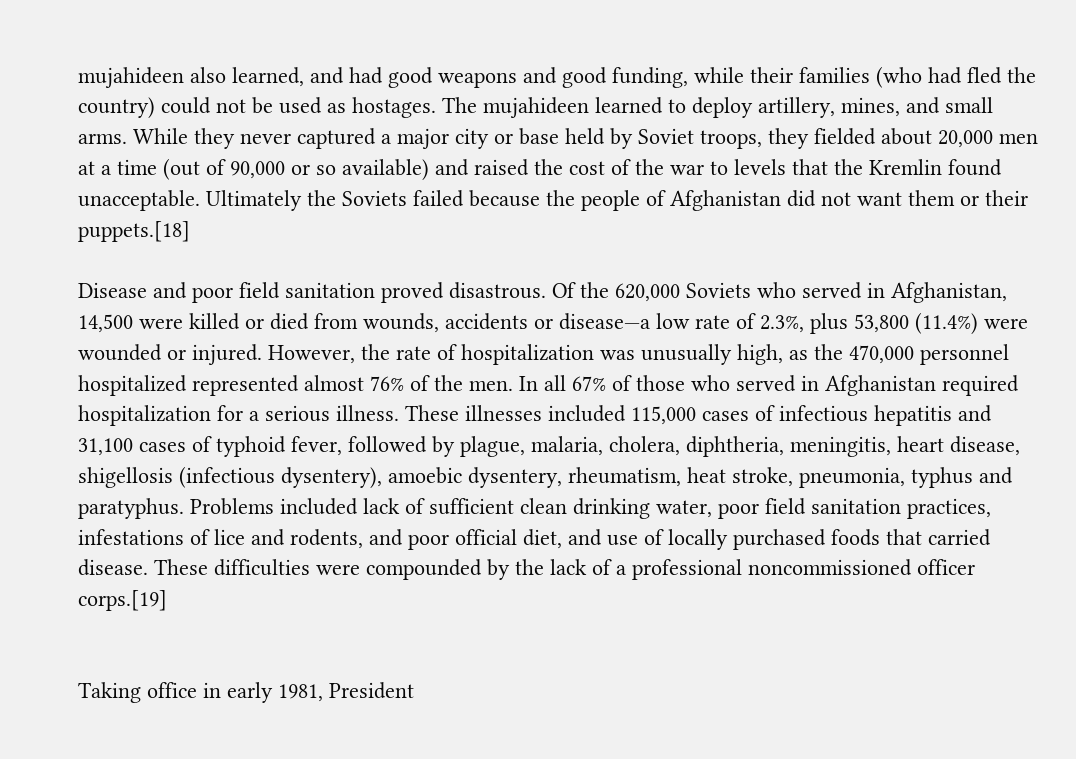mujahideen also learned, and had good weapons and good funding, while their families (who had fled the country) could not be used as hostages. The mujahideen learned to deploy artillery, mines, and small arms. While they never captured a major city or base held by Soviet troops, they fielded about 20,000 men at a time (out of 90,000 or so available) and raised the cost of the war to levels that the Kremlin found unacceptable. Ultimately the Soviets failed because the people of Afghanistan did not want them or their puppets.[18]

Disease and poor field sanitation proved disastrous. Of the 620,000 Soviets who served in Afghanistan, 14,500 were killed or died from wounds, accidents or disease—a low rate of 2.3%, plus 53,800 (11.4%) were wounded or injured. However, the rate of hospitalization was unusually high, as the 470,000 personnel hospitalized represented almost 76% of the men. In all 67% of those who served in Afghanistan required hospitalization for a serious illness. These illnesses included 115,000 cases of infectious hepatitis and 31,100 cases of typhoid fever, followed by plague, malaria, cholera, diphtheria, meningitis, heart disease, shigellosis (infectious dysentery), amoebic dysentery, rheumatism, heat stroke, pneumonia, typhus and paratyphus. Problems included lack of sufficient clean drinking water, poor field sanitation practices, infestations of lice and rodents, and poor official diet, and use of locally purchased foods that carried disease. These difficulties were compounded by the lack of a professional noncommissioned officer corps.[19]


Taking office in early 1981, President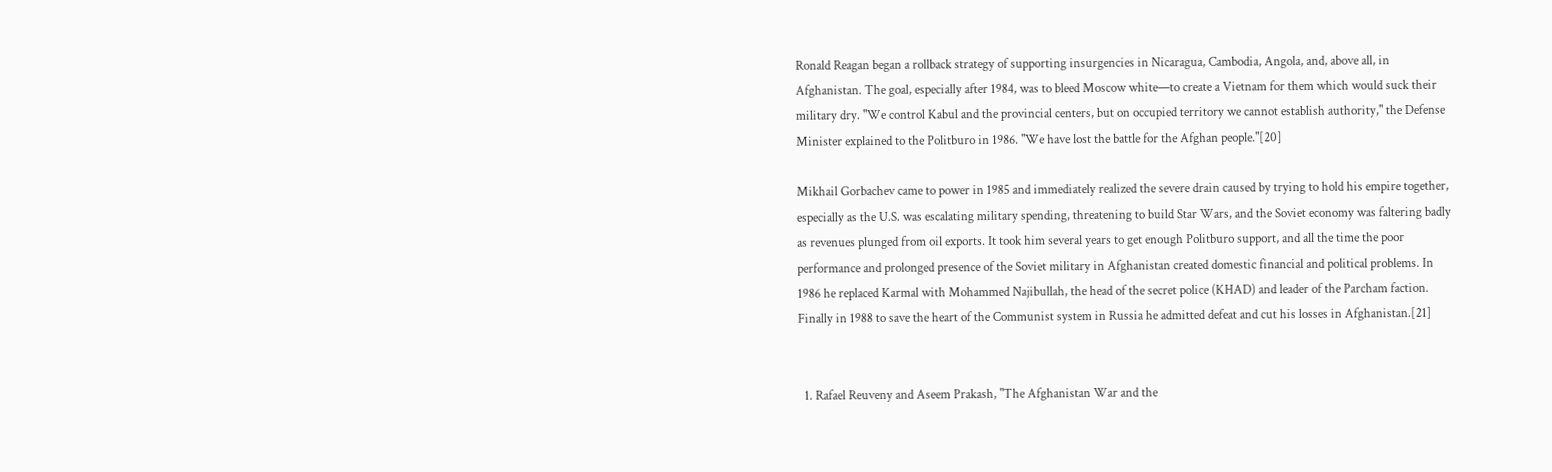Ronald Reagan began a rollback strategy of supporting insurgencies in Nicaragua, Cambodia, Angola, and, above all, in Afghanistan. The goal, especially after 1984, was to bleed Moscow white—to create a Vietnam for them which would suck their military dry. "We control Kabul and the provincial centers, but on occupied territory we cannot establish authority," the Defense Minister explained to the Politburo in 1986. "We have lost the battle for the Afghan people."[20]

Mikhail Gorbachev came to power in 1985 and immediately realized the severe drain caused by trying to hold his empire together, especially as the U.S. was escalating military spending, threatening to build Star Wars, and the Soviet economy was faltering badly as revenues plunged from oil exports. It took him several years to get enough Politburo support, and all the time the poor performance and prolonged presence of the Soviet military in Afghanistan created domestic financial and political problems. In 1986 he replaced Karmal with Mohammed Najibullah, the head of the secret police (KHAD) and leader of the Parcham faction. Finally in 1988 to save the heart of the Communist system in Russia he admitted defeat and cut his losses in Afghanistan.[21]


  1. Rafael Reuveny and Aseem Prakash, "The Afghanistan War and the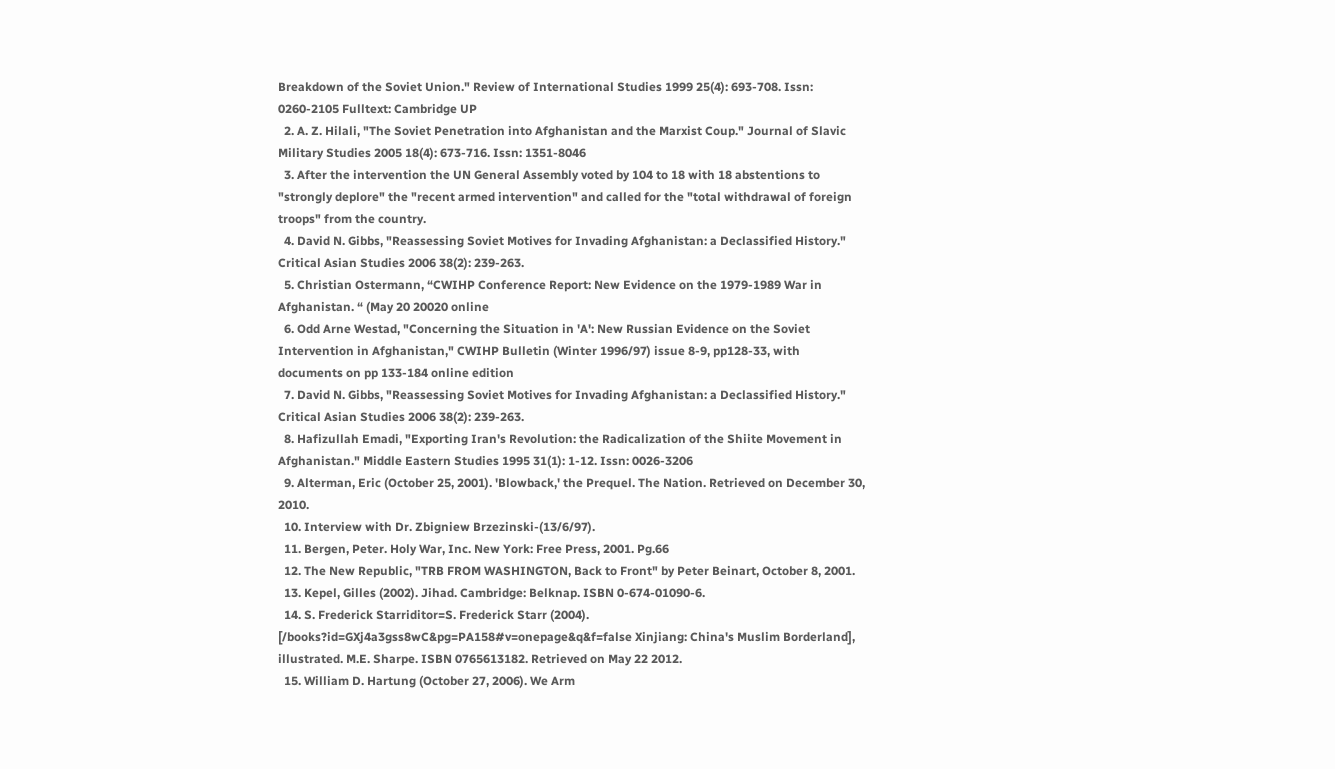Breakdown of the Soviet Union." Review of International Studies 1999 25(4): 693-708. Issn: 0260-2105 Fulltext: Cambridge UP
  2. A. Z. Hilali, "The Soviet Penetration into Afghanistan and the Marxist Coup." Journal of Slavic Military Studies 2005 18(4): 673-716. Issn: 1351-8046
  3. After the intervention the UN General Assembly voted by 104 to 18 with 18 abstentions to "strongly deplore" the "recent armed intervention" and called for the "total withdrawal of foreign troops" from the country.
  4. David N. Gibbs, "Reassessing Soviet Motives for Invading Afghanistan: a Declassified History." Critical Asian Studies 2006 38(2): 239-263.
  5. Christian Ostermann, “CWIHP Conference Report: New Evidence on the 1979-1989 War in Afghanistan. “ (May 20 20020 online
  6. Odd Arne Westad, "Concerning the Situation in 'A': New Russian Evidence on the Soviet Intervention in Afghanistan," CWIHP Bulletin (Winter 1996/97) issue 8-9, pp128-33, with documents on pp 133-184 online edition
  7. David N. Gibbs, "Reassessing Soviet Motives for Invading Afghanistan: a Declassified History." Critical Asian Studies 2006 38(2): 239-263.
  8. Hafizullah Emadi, "Exporting Iran's Revolution: the Radicalization of the Shiite Movement in Afghanistan." Middle Eastern Studies 1995 31(1): 1-12. Issn: 0026-3206
  9. Alterman, Eric (October 25, 2001). 'Blowback,' the Prequel. The Nation. Retrieved on December 30, 2010.
  10. Interview with Dr. Zbigniew Brzezinski-(13/6/97).
  11. Bergen, Peter. Holy War, Inc. New York: Free Press, 2001. Pg.66
  12. The New Republic, "TRB FROM WASHINGTON, Back to Front" by Peter Beinart, October 8, 2001.
  13. Kepel, Gilles (2002). Jihad. Cambridge: Belknap. ISBN 0-674-01090-6.
  14. S. Frederick Starriditor=S. Frederick Starr (2004). [/books?id=GXj4a3gss8wC&pg=PA158#v=onepage&q&f=false Xinjiang: China's Muslim Borderland], illustrated. M.E. Sharpe. ISBN 0765613182. Retrieved on May 22 2012.
  15. William D. Hartung (October 27, 2006). We Arm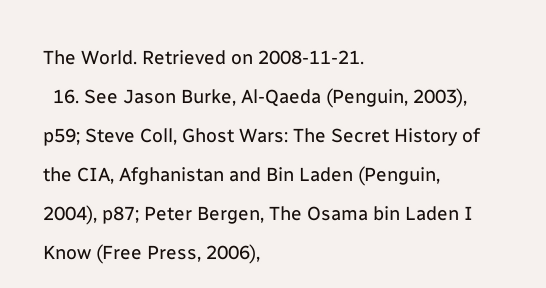The World. Retrieved on 2008-11-21.
  16. See Jason Burke, Al-Qaeda (Penguin, 2003), p59; Steve Coll, Ghost Wars: The Secret History of the CIA, Afghanistan and Bin Laden (Penguin, 2004), p87; Peter Bergen, The Osama bin Laden I Know (Free Press, 2006),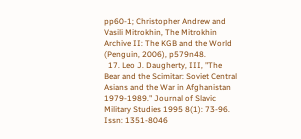pp60-1; Christopher Andrew and Vasili Mitrokhin, The Mitrokhin Archive II: The KGB and the World (Penguin, 2006), p579n48.
  17. Leo J. Daugherty, III, "The Bear and the Scimitar: Soviet Central Asians and the War in Afghanistan 1979-1989." Journal of Slavic Military Studies 1995 8(1): 73-96. Issn: 1351-8046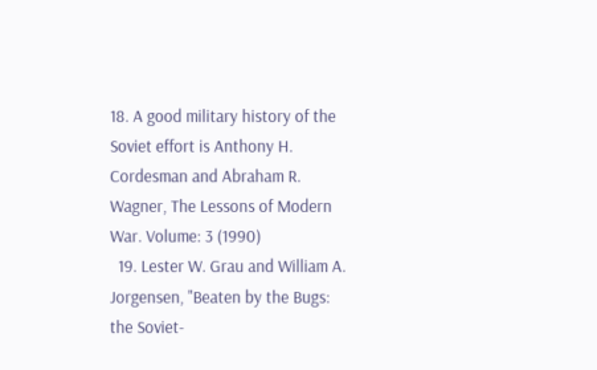18. A good military history of the Soviet effort is Anthony H. Cordesman and Abraham R. Wagner, The Lessons of Modern War. Volume: 3 (1990)
  19. Lester W. Grau and William A. Jorgensen, "Beaten by the Bugs: the Soviet-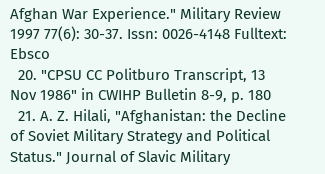Afghan War Experience." Military Review 1997 77(6): 30-37. Issn: 0026-4148 Fulltext: Ebsco
  20. "CPSU CC Politburo Transcript, 13 Nov 1986" in CWIHP Bulletin 8-9, p. 180
  21. A. Z. Hilali, "Afghanistan: the Decline of Soviet Military Strategy and Political Status." Journal of Slavic Military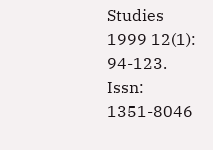Studies 1999 12(1): 94-123. Issn: 1351-8046